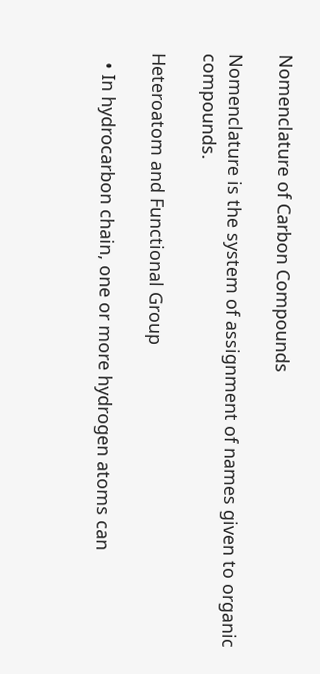Nomenclature of Carbon Compounds

Nomenclature is the system of assignment of names given to organic compounds.

Heteroatom and Functional Group

  • In hydrocarbon chain, one or more hydrogen atoms can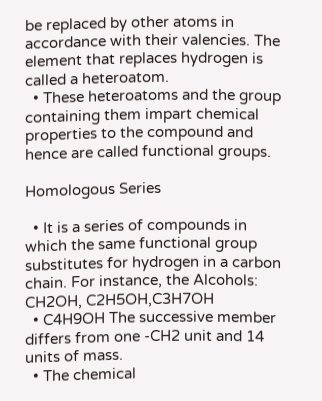be replaced by other atoms in accordance with their valencies. The element that replaces hydrogen is called a heteroatom.
  • These heteroatoms and the group containing them impart chemical properties to the compound and hence are called functional groups.

Homologous Series

  • It is a series of compounds in which the same functional group substitutes for hydrogen in a carbon chain. For instance, the Alcohols: CH2OH, C2H5OH,C3H7OH
  • C4H9OH The successive member differs from one -CH2 unit and 14 units of mass.
  • The chemical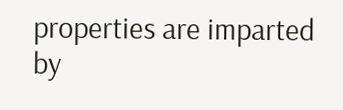properties are imparted by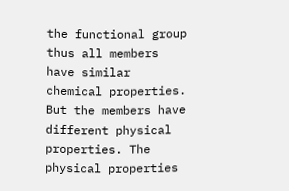the functional group thus all members have similar chemical properties. But the members have different physical properties. The physical properties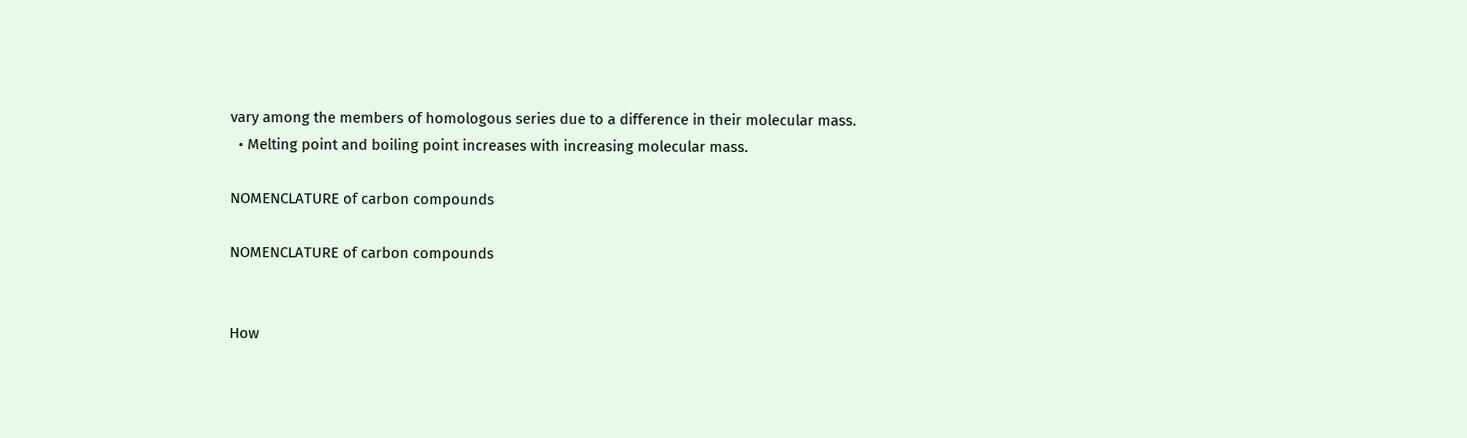vary among the members of homologous series due to a difference in their molecular mass.
  • Melting point and boiling point increases with increasing molecular mass.

NOMENCLATURE of carbon compounds

NOMENCLATURE of carbon compounds


How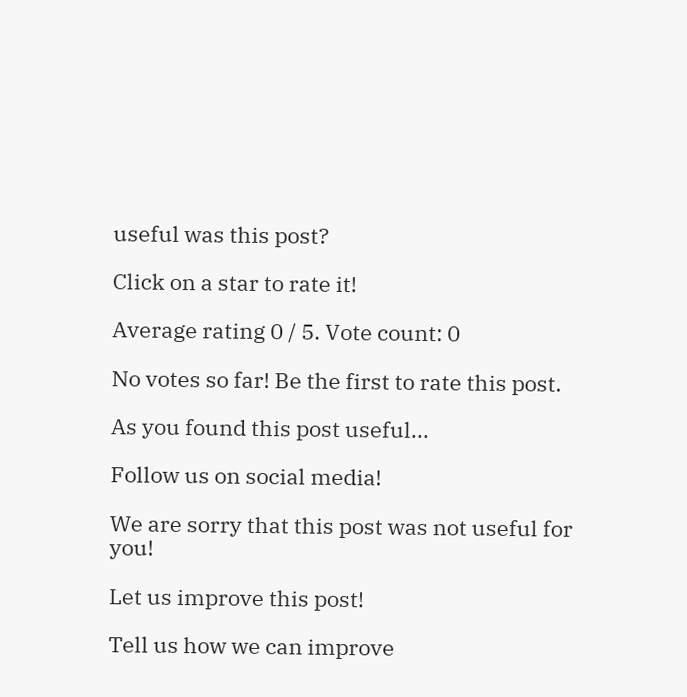useful was this post?

Click on a star to rate it!

Average rating 0 / 5. Vote count: 0

No votes so far! Be the first to rate this post.

As you found this post useful...

Follow us on social media!

We are sorry that this post was not useful for you!

Let us improve this post!

Tell us how we can improve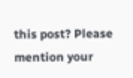this post? Please mention your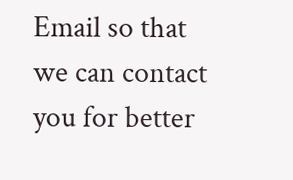Email so that we can contact you for better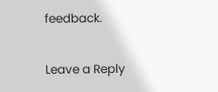feedback.

Leave a Reply